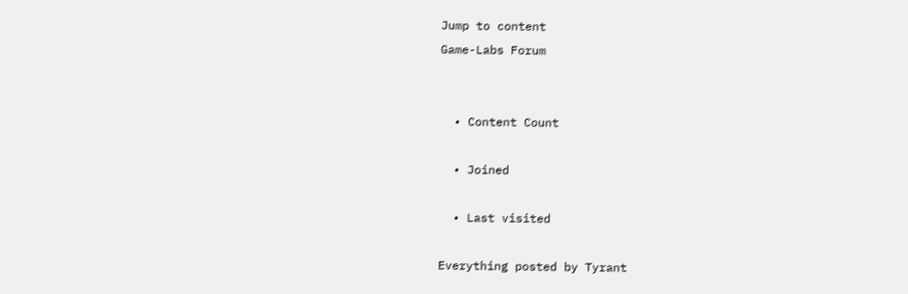Jump to content
Game-Labs Forum


  • Content Count

  • Joined

  • Last visited

Everything posted by Tyrant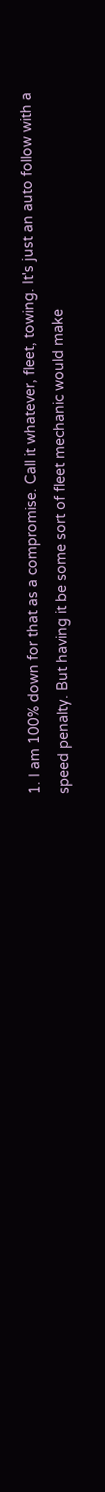1. I am 100% down for that as a compromise. Call it whatever, fleet, towing. It's just an auto follow with a speed penalty. But having it be some sort of fleet mechanic would make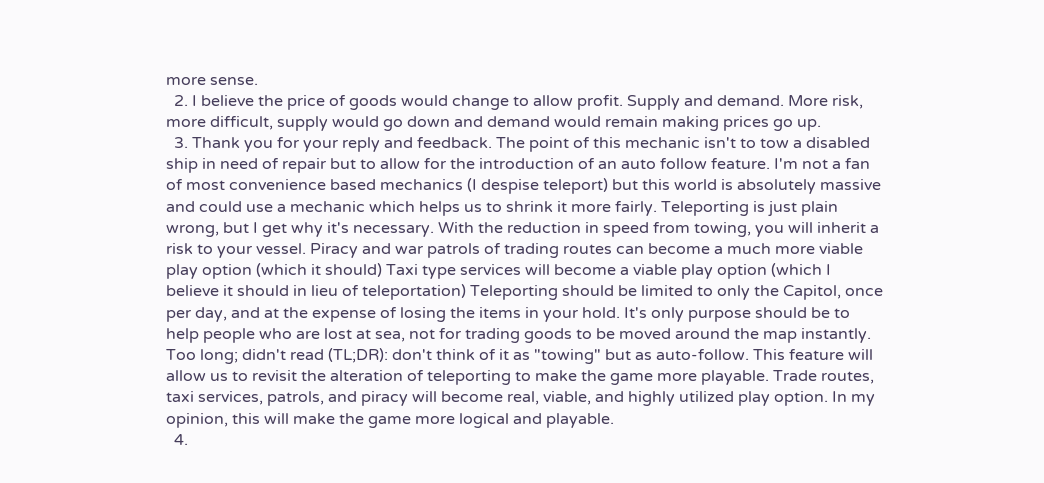more sense.
  2. I believe the price of goods would change to allow profit. Supply and demand. More risk, more difficult, supply would go down and demand would remain making prices go up.
  3. Thank you for your reply and feedback. The point of this mechanic isn't to tow a disabled ship in need of repair but to allow for the introduction of an auto follow feature. I'm not a fan of most convenience based mechanics (I despise teleport) but this world is absolutely massive and could use a mechanic which helps us to shrink it more fairly. Teleporting is just plain wrong, but I get why it's necessary. With the reduction in speed from towing, you will inherit a risk to your vessel. Piracy and war patrols of trading routes can become a much more viable play option (which it should) Taxi type services will become a viable play option (which I believe it should in lieu of teleportation) Teleporting should be limited to only the Capitol, once per day, and at the expense of losing the items in your hold. It's only purpose should be to help people who are lost at sea, not for trading goods to be moved around the map instantly. Too long; didn't read (TL;DR): don't think of it as "towing" but as auto-follow. This feature will allow us to revisit the alteration of teleporting to make the game more playable. Trade routes, taxi services, patrols, and piracy will become real, viable, and highly utilized play option. In my opinion, this will make the game more logical and playable.
  4.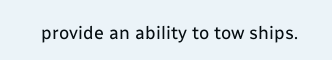provide an ability to tow ships.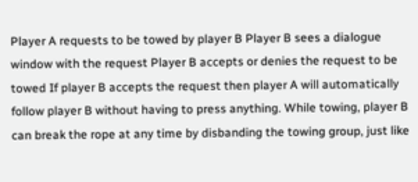Player A requests to be towed by player B Player B sees a dialogue window with the request Player B accepts or denies the request to be towed If player B accepts the request then player A will automatically follow player B without having to press anything. While towing, player B can break the rope at any time by disbanding the towing group, just like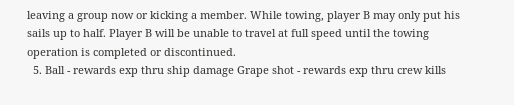leaving a group now or kicking a member. While towing, player B may only put his sails up to half. Player B will be unable to travel at full speed until the towing operation is completed or discontinued.
  5. Ball - rewards exp thru ship damage Grape shot - rewards exp thru crew kills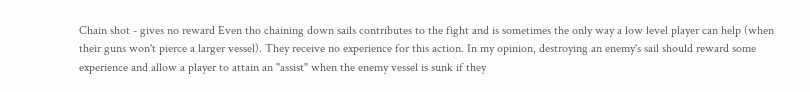Chain shot - gives no reward Even tho chaining down sails contributes to the fight and is sometimes the only way a low level player can help (when their guns won't pierce a larger vessel). They receive no experience for this action. In my opinion, destroying an enemy's sail should reward some experience and allow a player to attain an "assist" when the enemy vessel is sunk if they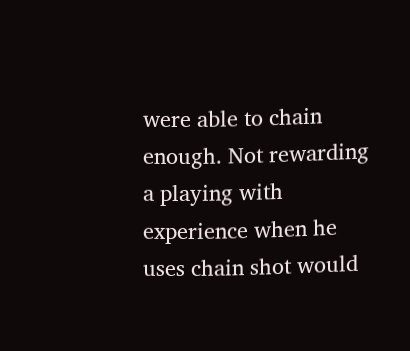were able to chain enough. Not rewarding a playing with experience when he uses chain shot would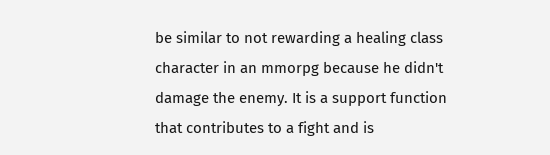be similar to not rewarding a healing class character in an mmorpg because he didn't damage the enemy. It is a support function that contributes to a fight and is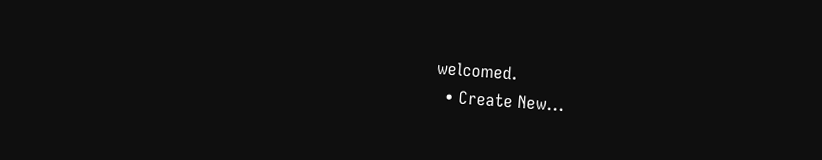welcomed.
  • Create New...